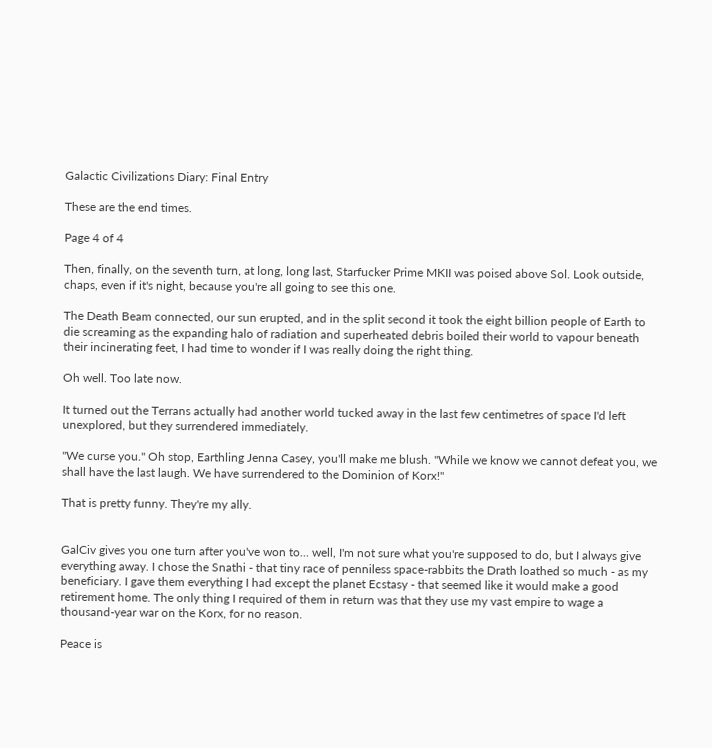Galactic Civilizations Diary: Final Entry

These are the end times.

Page 4 of 4

Then, finally, on the seventh turn, at long, long last, Starfucker Prime MKII was poised above Sol. Look outside, chaps, even if it's night, because you're all going to see this one.

The Death Beam connected, our sun erupted, and in the split second it took the eight billion people of Earth to die screaming as the expanding halo of radiation and superheated debris boiled their world to vapour beneath their incinerating feet, I had time to wonder if I was really doing the right thing.

Oh well. Too late now.

It turned out the Terrans actually had another world tucked away in the last few centimetres of space I'd left unexplored, but they surrendered immediately.

"We curse you." Oh stop, Earthling Jenna Casey, you'll make me blush. "While we know we cannot defeat you, we shall have the last laugh. We have surrendered to the Dominion of Korx!"

That is pretty funny. They're my ally.


GalCiv gives you one turn after you've won to... well, I'm not sure what you're supposed to do, but I always give everything away. I chose the Snathi - that tiny race of penniless space-rabbits the Drath loathed so much - as my beneficiary. I gave them everything I had except the planet Ecstasy - that seemed like it would make a good retirement home. The only thing I required of them in return was that they use my vast empire to wage a thousand-year war on the Korx, for no reason.

Peace is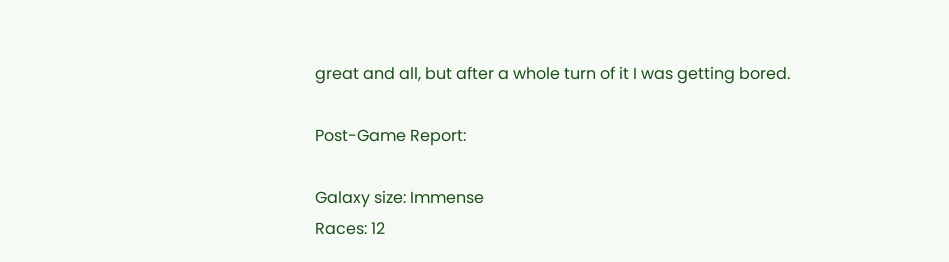great and all, but after a whole turn of it I was getting bored.

Post-Game Report:

Galaxy size: Immense
Races: 12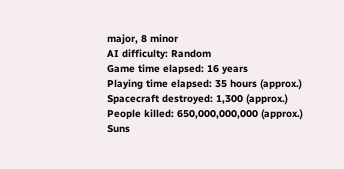major, 8 minor
AI difficulty: Random
Game time elapsed: 16 years
Playing time elapsed: 35 hours (approx.)
Spacecraft destroyed: 1,300 (approx.)
People killed: 650,000,000,000 (approx.)
Suns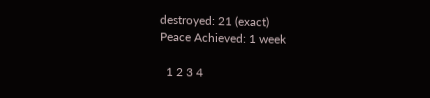destroyed: 21 (exact)
Peace Achieved: 1 week

  1 2 3 4